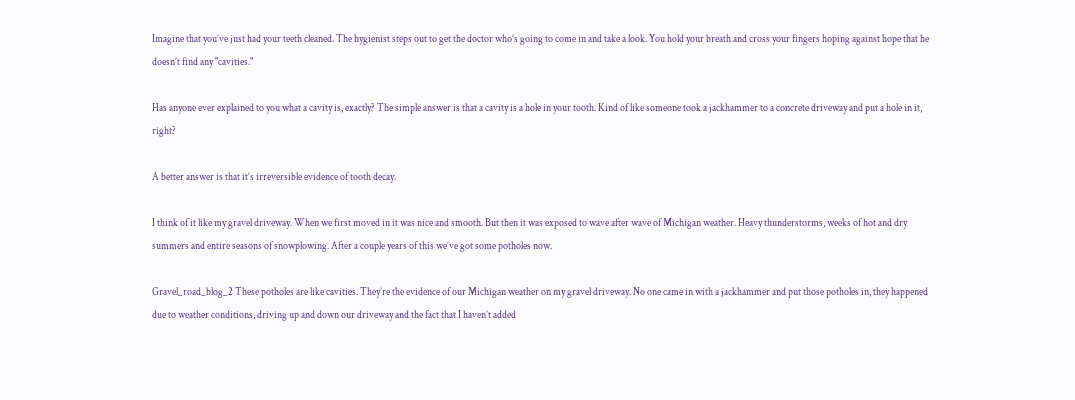Imagine that you’ve just had your teeth cleaned. The hygienist steps out to get the doctor who’s going to come in and take a look. You hold your breath and cross your fingers hoping against hope that he doesn’t find any "cavities."

Has anyone ever explained to you what a cavity is, exactly? The simple answer is that a cavity is a hole in your tooth. Kind of like someone took a jackhammer to a concrete driveway and put a hole in it, right?

A better answer is that it’s irreversible evidence of tooth decay.

I think of it like my gravel driveway. When we first moved in it was nice and smooth. But then it was exposed to wave after wave of Michigan weather. Heavy thunderstorms, weeks of hot and dry summers and entire seasons of snowplowing. After a couple years of this we’ve got some potholes now.

Gravel_road_blog_2 These potholes are like cavities. They’re the evidence of our Michigan weather on my gravel driveway. No one came in with a jackhammer and put those potholes in, they happened due to weather conditions, driving up and down our driveway and the fact that I haven’t added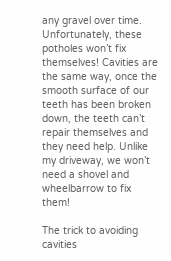any gravel over time. Unfortunately, these potholes won’t fix themselves! Cavities are the same way, once the smooth surface of our teeth has been broken down, the teeth can’t repair themselves and they need help. Unlike my driveway, we won’t need a shovel and wheelbarrow to fix them!

The trick to avoiding cavities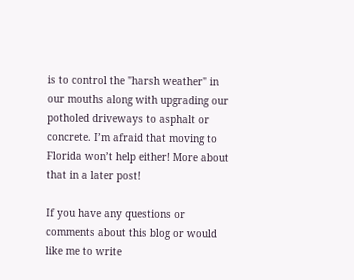is to control the "harsh weather" in our mouths along with upgrading our potholed driveways to asphalt or concrete. I’m afraid that moving to Florida won’t help either! More about that in a later post!

If you have any questions or comments about this blog or would like me to write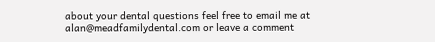about your dental questions feel free to email me at alan@meadfamilydental.com or leave a comment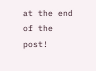at the end of the post!